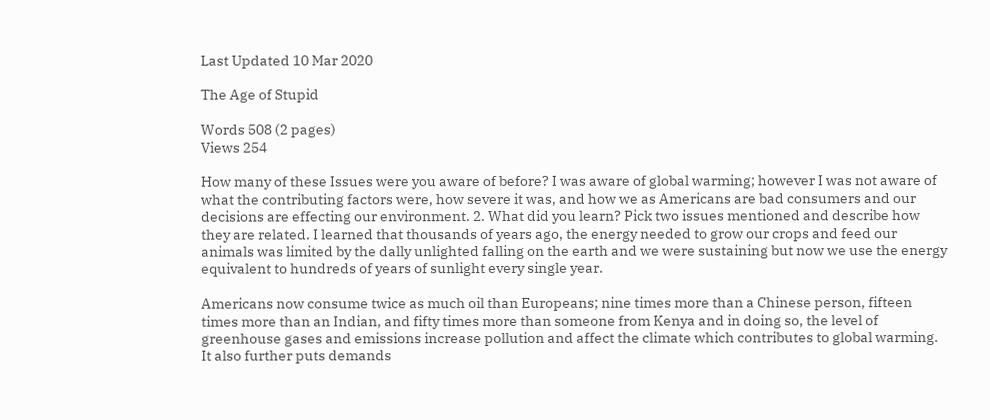Last Updated 10 Mar 2020

The Age of Stupid

Words 508 (2 pages)
Views 254

How many of these Issues were you aware of before? I was aware of global warming; however I was not aware of what the contributing factors were, how severe it was, and how we as Americans are bad consumers and our decisions are effecting our environment. 2. What did you learn? Pick two issues mentioned and describe how they are related. I learned that thousands of years ago, the energy needed to grow our crops and feed our animals was limited by the dally unlighted falling on the earth and we were sustaining but now we use the energy equivalent to hundreds of years of sunlight every single year.

Americans now consume twice as much oil than Europeans; nine times more than a Chinese person, fifteen times more than an Indian, and fifty times more than someone from Kenya and in doing so, the level of greenhouse gases and emissions increase pollution and affect the climate which contributes to global warming. It also further puts demands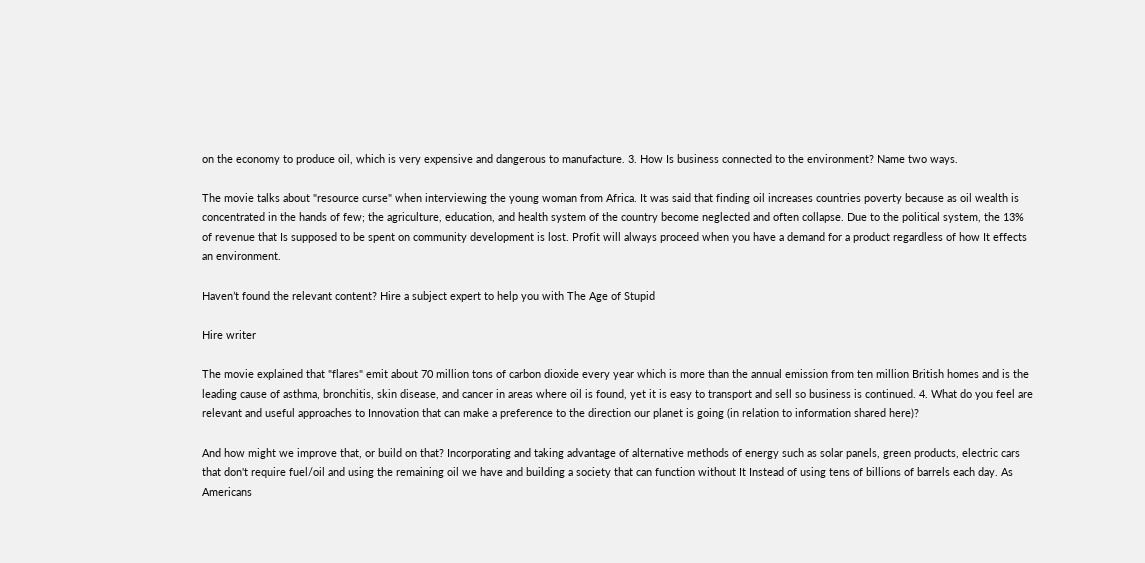on the economy to produce oil, which is very expensive and dangerous to manufacture. 3. How Is business connected to the environment? Name two ways.

The movie talks about "resource curse" when interviewing the young woman from Africa. It was said that finding oil increases countries poverty because as oil wealth is concentrated in the hands of few; the agriculture, education, and health system of the country become neglected and often collapse. Due to the political system, the 13% of revenue that Is supposed to be spent on community development is lost. Profit will always proceed when you have a demand for a product regardless of how It effects an environment.

Haven’t found the relevant content? Hire a subject expert to help you with The Age of Stupid

Hire writer

The movie explained that "flares" emit about 70 million tons of carbon dioxide every year which is more than the annual emission from ten million British homes and is the leading cause of asthma, bronchitis, skin disease, and cancer in areas where oil is found, yet it is easy to transport and sell so business is continued. 4. What do you feel are relevant and useful approaches to Innovation that can make a preference to the direction our planet is going (in relation to information shared here)?

And how might we improve that, or build on that? Incorporating and taking advantage of alternative methods of energy such as solar panels, green products, electric cars that don't require fuel/oil and using the remaining oil we have and building a society that can function without It Instead of using tens of billions of barrels each day. As Americans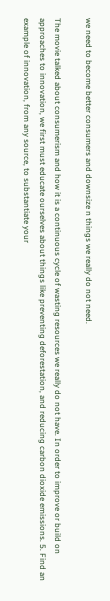we need to become better consumers and downsize n things we really do not need.

The movie talked about consumerism and how it is a continuous cycle of wasting resources we really do not have. In order to improve or build on approaches to innovation, we first must educate ourselves about things like preventing deforestation, and reducing carbon dioxide emissions. 5. Find an example of innovation, from any source, to substantiate your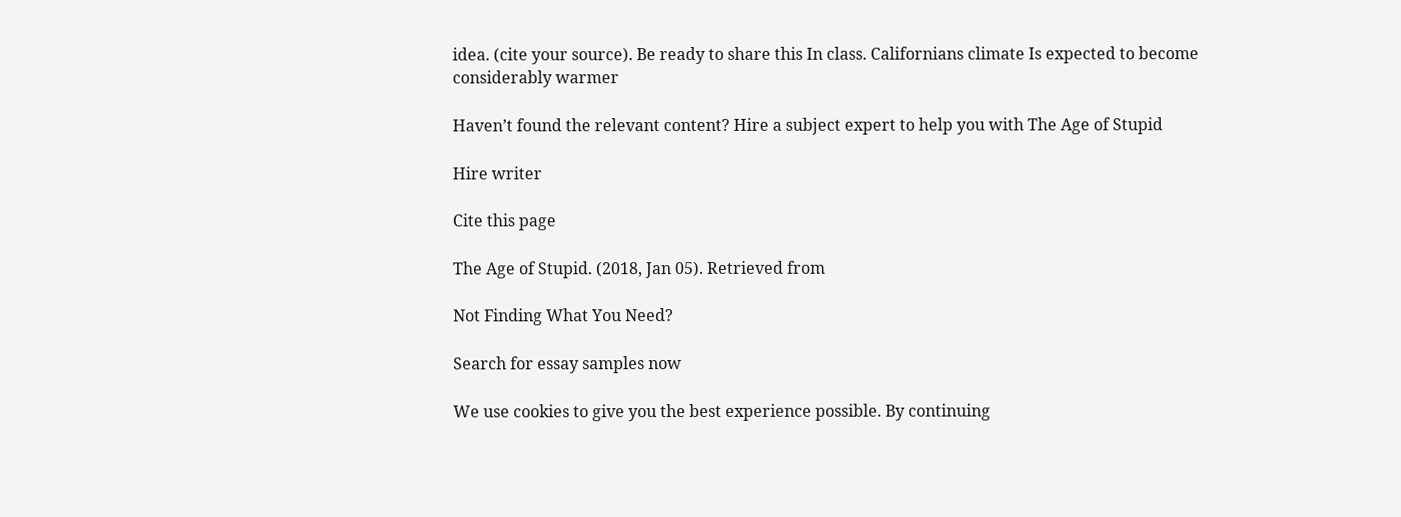idea. (cite your source). Be ready to share this In class. Californians climate Is expected to become considerably warmer

Haven’t found the relevant content? Hire a subject expert to help you with The Age of Stupid

Hire writer

Cite this page

The Age of Stupid. (2018, Jan 05). Retrieved from

Not Finding What You Need?

Search for essay samples now

We use cookies to give you the best experience possible. By continuing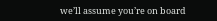we’ll assume you’re on board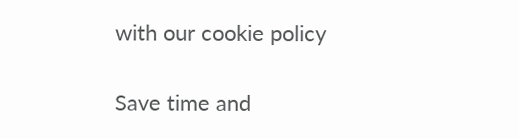with our cookie policy

Save time and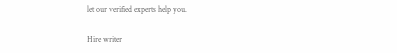let our verified experts help you.

Hire writer